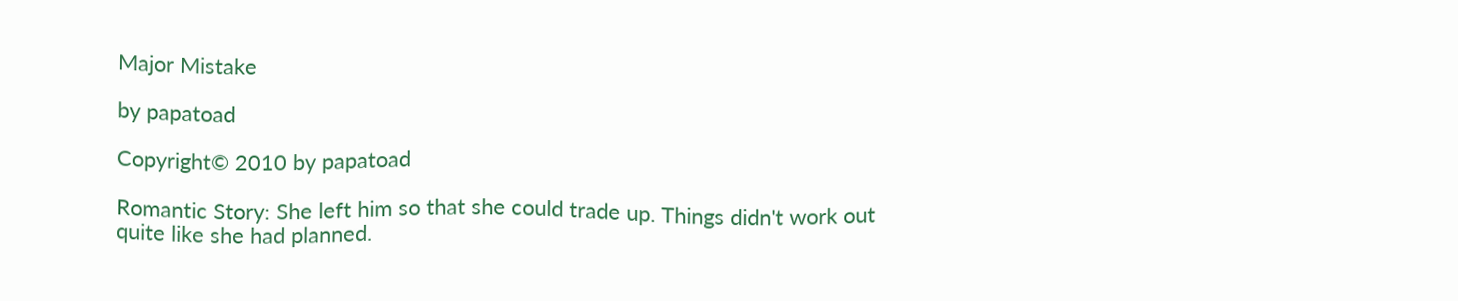Major Mistake

by papatoad

Copyright© 2010 by papatoad

Romantic Story: She left him so that she could trade up. Things didn't work out quite like she had planned.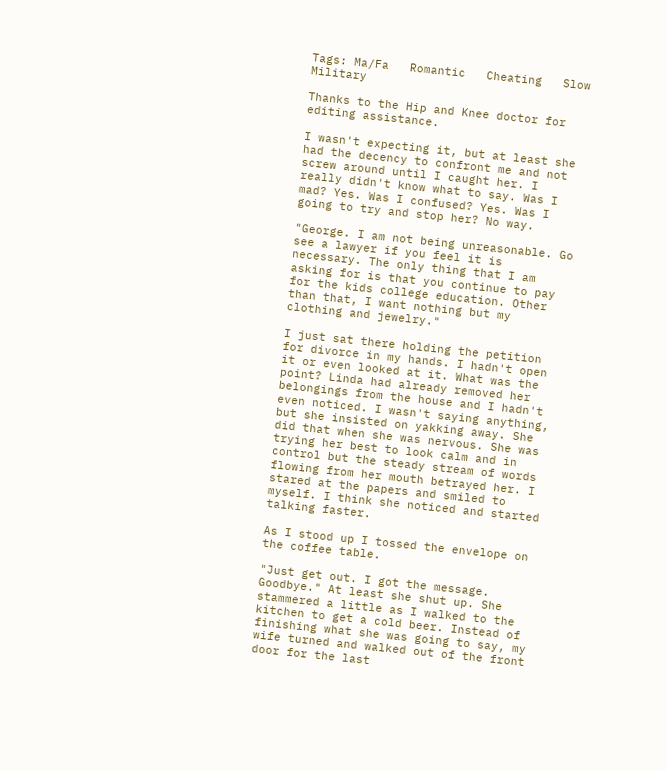Tags: Ma/Fa   Romantic   Cheating   Slow   Military

Thanks to the Hip and Knee doctor for editing assistance.

I wasn't expecting it, but at least she had the decency to confront me and not screw around until I caught her. I really didn't know what to say. Was I mad? Yes. Was I confused? Yes. Was I going to try and stop her? No way.

"George. I am not being unreasonable. Go see a lawyer if you feel it is necessary. The only thing that I am asking for is that you continue to pay for the kids college education. Other than that, I want nothing but my clothing and jewelry."

I just sat there holding the petition for divorce in my hands. I hadn't open it or even looked at it. What was the point? Linda had already removed her belongings from the house and I hadn't even noticed. I wasn't saying anything, but she insisted on yakking away. She did that when she was nervous. She was trying her best to look calm and in control but the steady stream of words flowing from her mouth betrayed her. I stared at the papers and smiled to myself. I think she noticed and started talking faster.

As I stood up I tossed the envelope on the coffee table.

"Just get out. I got the message. Goodbye." At least she shut up. She stammered a little as I walked to the kitchen to get a cold beer. Instead of finishing what she was going to say, my wife turned and walked out of the front door for the last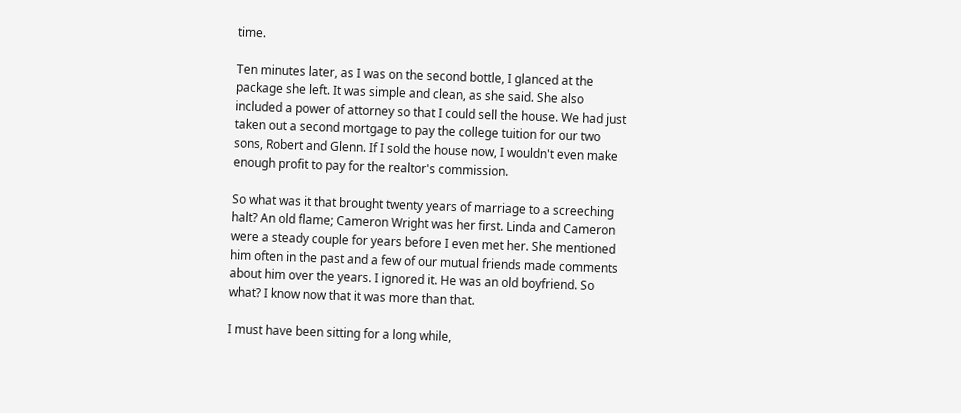time.

Ten minutes later, as I was on the second bottle, I glanced at the package she left. It was simple and clean, as she said. She also included a power of attorney so that I could sell the house. We had just taken out a second mortgage to pay the college tuition for our two sons, Robert and Glenn. If I sold the house now, I wouldn't even make enough profit to pay for the realtor's commission.

So what was it that brought twenty years of marriage to a screeching halt? An old flame; Cameron Wright was her first. Linda and Cameron were a steady couple for years before I even met her. She mentioned him often in the past and a few of our mutual friends made comments about him over the years. I ignored it. He was an old boyfriend. So what? I know now that it was more than that.

I must have been sitting for a long while,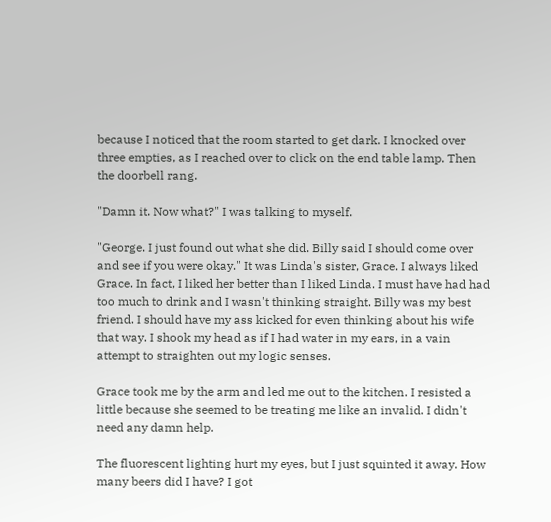because I noticed that the room started to get dark. I knocked over three empties, as I reached over to click on the end table lamp. Then the doorbell rang.

"Damn it. Now what?" I was talking to myself.

"George. I just found out what she did. Billy said I should come over and see if you were okay." It was Linda's sister, Grace. I always liked Grace. In fact, I liked her better than I liked Linda. I must have had had too much to drink and I wasn't thinking straight. Billy was my best friend. I should have my ass kicked for even thinking about his wife that way. I shook my head as if I had water in my ears, in a vain attempt to straighten out my logic senses.

Grace took me by the arm and led me out to the kitchen. I resisted a little because she seemed to be treating me like an invalid. I didn't need any damn help.

The fluorescent lighting hurt my eyes, but I just squinted it away. How many beers did I have? I got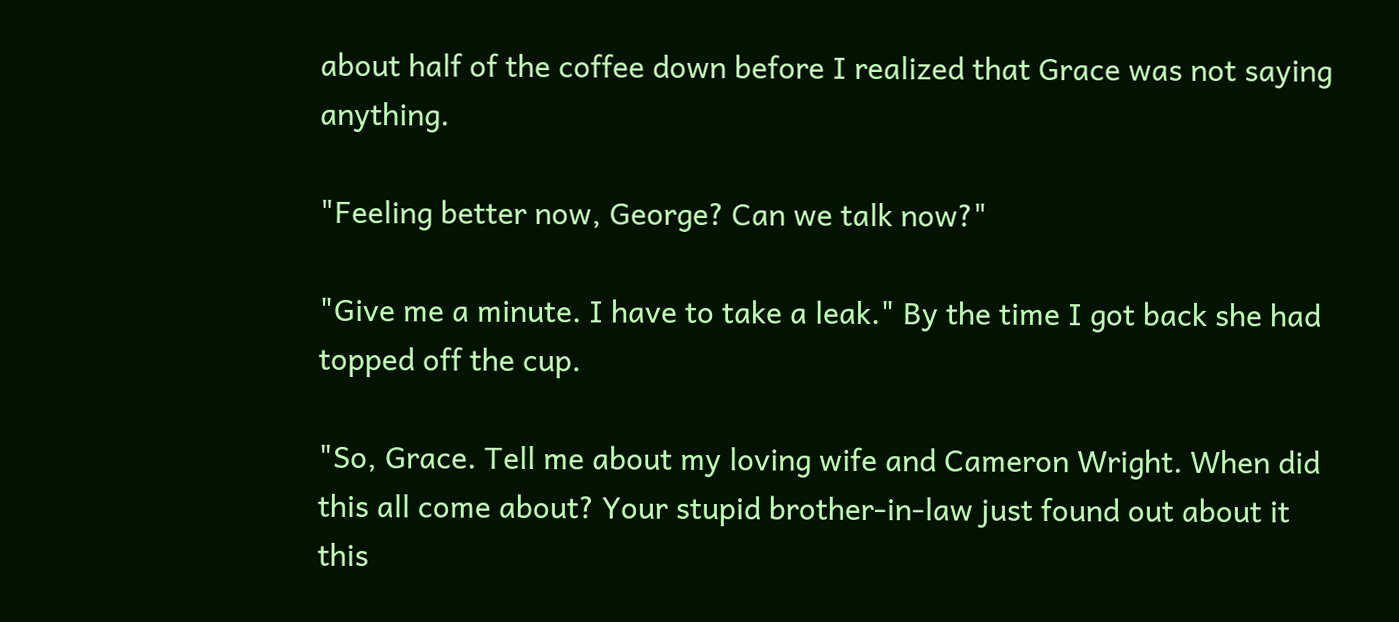about half of the coffee down before I realized that Grace was not saying anything.

"Feeling better now, George? Can we talk now?"

"Give me a minute. I have to take a leak." By the time I got back she had topped off the cup.

"So, Grace. Tell me about my loving wife and Cameron Wright. When did this all come about? Your stupid brother-in-law just found out about it this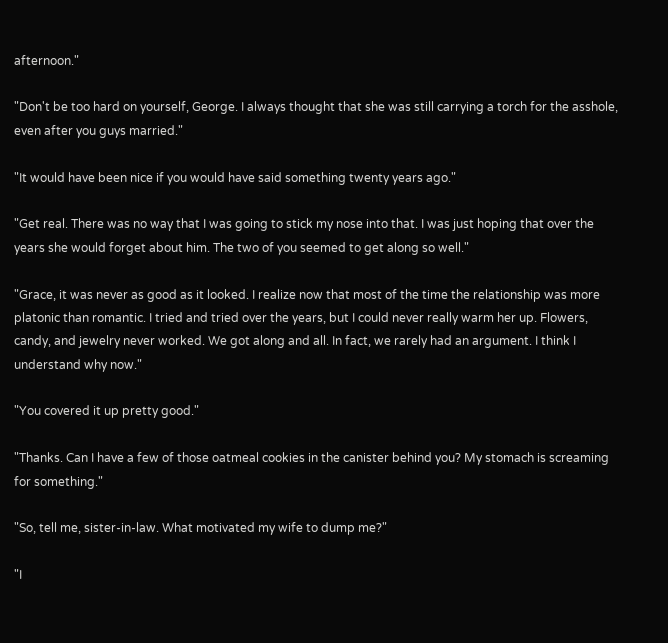afternoon."

"Don't be too hard on yourself, George. I always thought that she was still carrying a torch for the asshole, even after you guys married."

"It would have been nice if you would have said something twenty years ago."

"Get real. There was no way that I was going to stick my nose into that. I was just hoping that over the years she would forget about him. The two of you seemed to get along so well."

"Grace, it was never as good as it looked. I realize now that most of the time the relationship was more platonic than romantic. I tried and tried over the years, but I could never really warm her up. Flowers, candy, and jewelry never worked. We got along and all. In fact, we rarely had an argument. I think I understand why now."

"You covered it up pretty good."

"Thanks. Can I have a few of those oatmeal cookies in the canister behind you? My stomach is screaming for something."

"So, tell me, sister-in-law. What motivated my wife to dump me?"

"I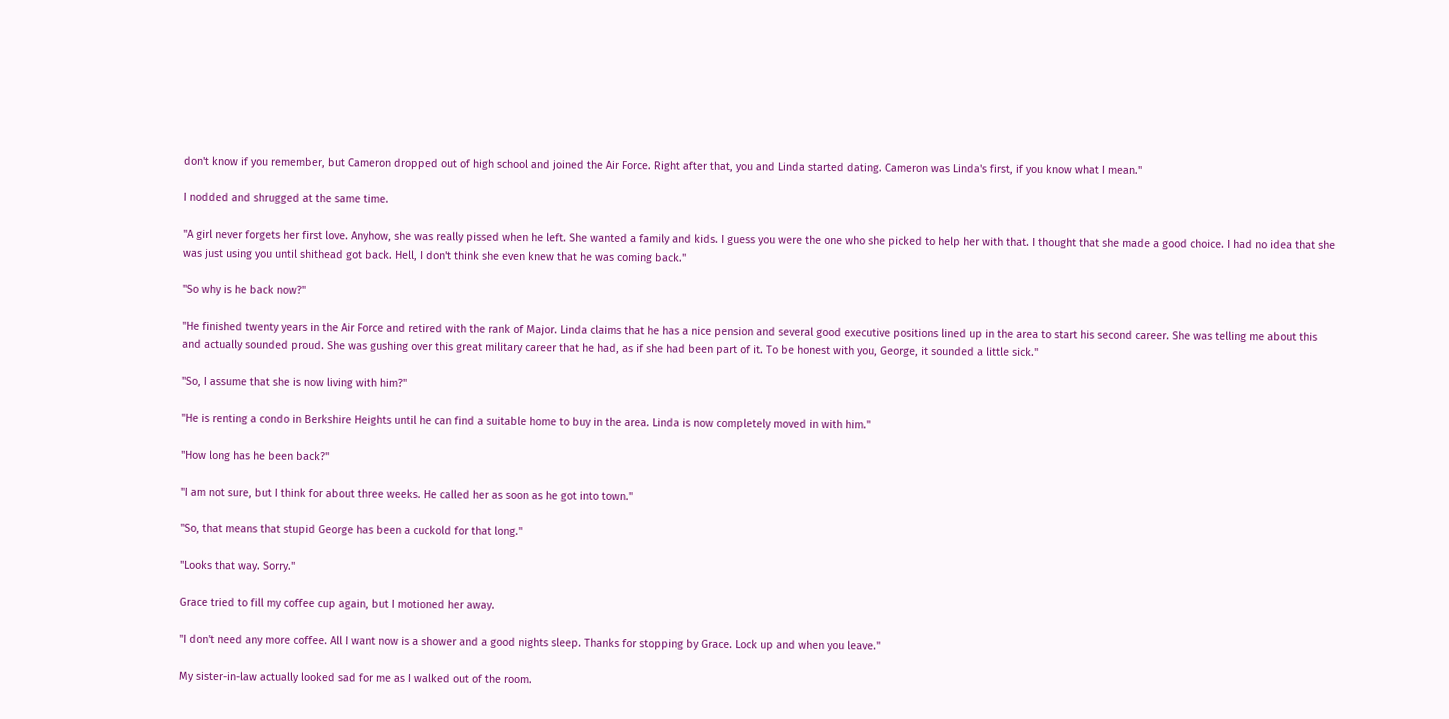don't know if you remember, but Cameron dropped out of high school and joined the Air Force. Right after that, you and Linda started dating. Cameron was Linda's first, if you know what I mean."

I nodded and shrugged at the same time.

"A girl never forgets her first love. Anyhow, she was really pissed when he left. She wanted a family and kids. I guess you were the one who she picked to help her with that. I thought that she made a good choice. I had no idea that she was just using you until shithead got back. Hell, I don't think she even knew that he was coming back."

"So why is he back now?"

"He finished twenty years in the Air Force and retired with the rank of Major. Linda claims that he has a nice pension and several good executive positions lined up in the area to start his second career. She was telling me about this and actually sounded proud. She was gushing over this great military career that he had, as if she had been part of it. To be honest with you, George, it sounded a little sick."

"So, I assume that she is now living with him?"

"He is renting a condo in Berkshire Heights until he can find a suitable home to buy in the area. Linda is now completely moved in with him."

"How long has he been back?"

"I am not sure, but I think for about three weeks. He called her as soon as he got into town."

"So, that means that stupid George has been a cuckold for that long."

"Looks that way. Sorry."

Grace tried to fill my coffee cup again, but I motioned her away.

"I don't need any more coffee. All I want now is a shower and a good nights sleep. Thanks for stopping by Grace. Lock up and when you leave."

My sister-in-law actually looked sad for me as I walked out of the room.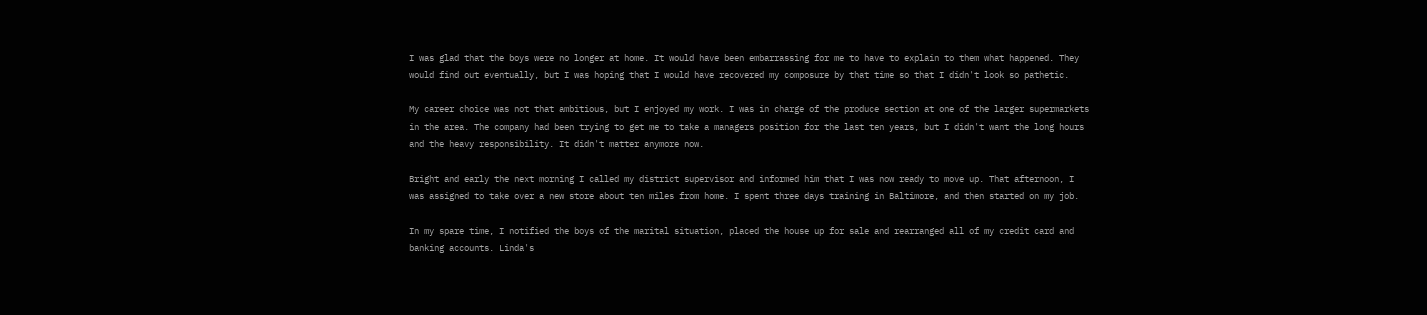I was glad that the boys were no longer at home. It would have been embarrassing for me to have to explain to them what happened. They would find out eventually, but I was hoping that I would have recovered my composure by that time so that I didn't look so pathetic.

My career choice was not that ambitious, but I enjoyed my work. I was in charge of the produce section at one of the larger supermarkets in the area. The company had been trying to get me to take a managers position for the last ten years, but I didn't want the long hours and the heavy responsibility. It didn't matter anymore now.

Bright and early the next morning I called my district supervisor and informed him that I was now ready to move up. That afternoon, I was assigned to take over a new store about ten miles from home. I spent three days training in Baltimore, and then started on my job.

In my spare time, I notified the boys of the marital situation, placed the house up for sale and rearranged all of my credit card and banking accounts. Linda's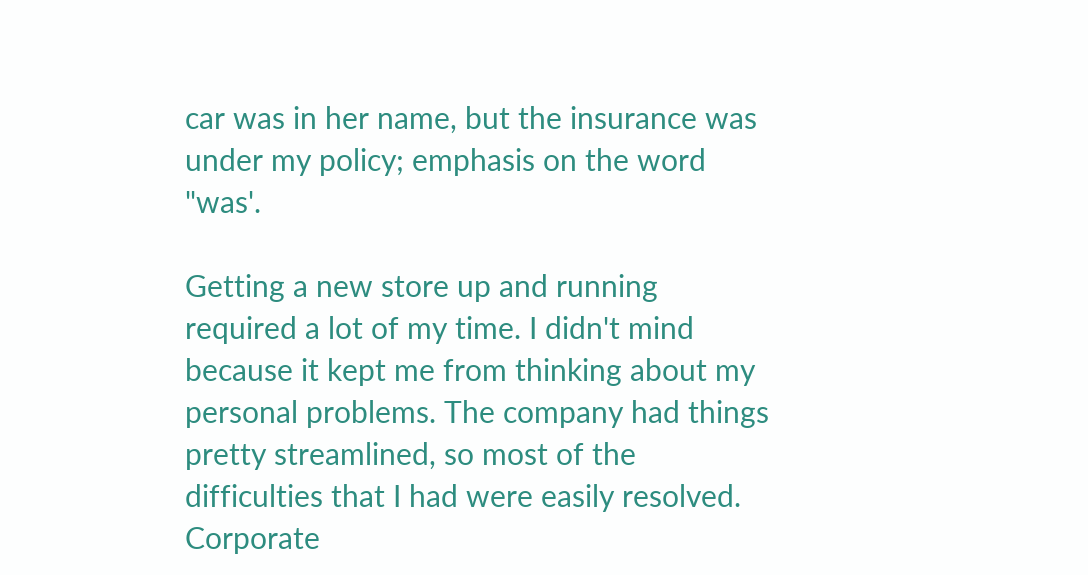car was in her name, but the insurance was under my policy; emphasis on the word "was'.

Getting a new store up and running required a lot of my time. I didn't mind because it kept me from thinking about my personal problems. The company had things pretty streamlined, so most of the difficulties that I had were easily resolved. Corporate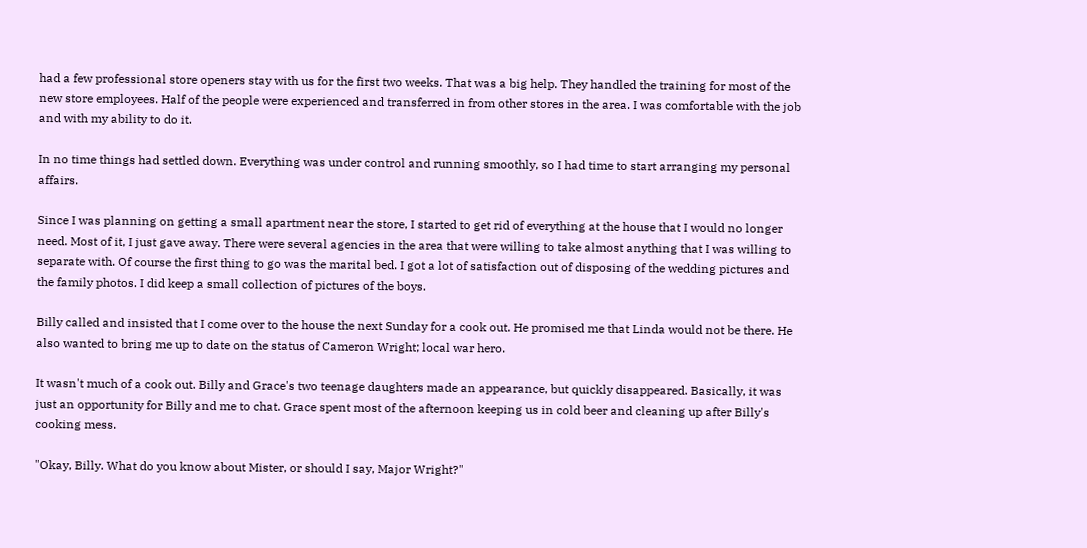had a few professional store openers stay with us for the first two weeks. That was a big help. They handled the training for most of the new store employees. Half of the people were experienced and transferred in from other stores in the area. I was comfortable with the job and with my ability to do it.

In no time things had settled down. Everything was under control and running smoothly, so I had time to start arranging my personal affairs.

Since I was planning on getting a small apartment near the store, I started to get rid of everything at the house that I would no longer need. Most of it, I just gave away. There were several agencies in the area that were willing to take almost anything that I was willing to separate with. Of course the first thing to go was the marital bed. I got a lot of satisfaction out of disposing of the wedding pictures and the family photos. I did keep a small collection of pictures of the boys.

Billy called and insisted that I come over to the house the next Sunday for a cook out. He promised me that Linda would not be there. He also wanted to bring me up to date on the status of Cameron Wright; local war hero.

It wasn't much of a cook out. Billy and Grace's two teenage daughters made an appearance, but quickly disappeared. Basically, it was just an opportunity for Billy and me to chat. Grace spent most of the afternoon keeping us in cold beer and cleaning up after Billy's cooking mess.

"Okay, Billy. What do you know about Mister, or should I say, Major Wright?"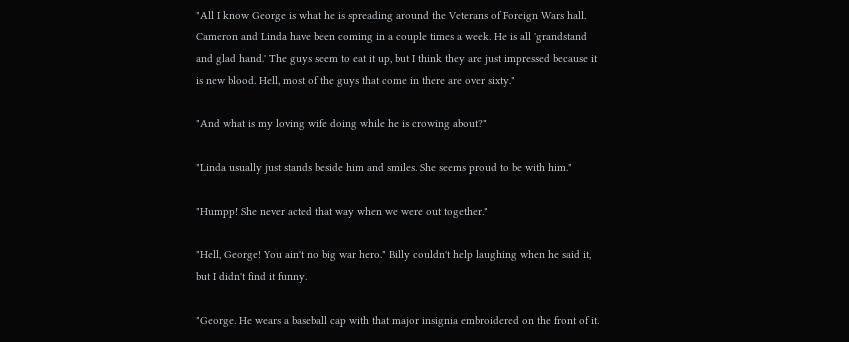"All I know George is what he is spreading around the Veterans of Foreign Wars hall. Cameron and Linda have been coming in a couple times a week. He is all 'grandstand and glad hand.' The guys seem to eat it up, but I think they are just impressed because it is new blood. Hell, most of the guys that come in there are over sixty."

"And what is my loving wife doing while he is crowing about?"

"Linda usually just stands beside him and smiles. She seems proud to be with him."

"Humpp! She never acted that way when we were out together."

"Hell, George! You ain't no big war hero." Billy couldn't help laughing when he said it, but I didn't find it funny.

"George. He wears a baseball cap with that major insignia embroidered on the front of it.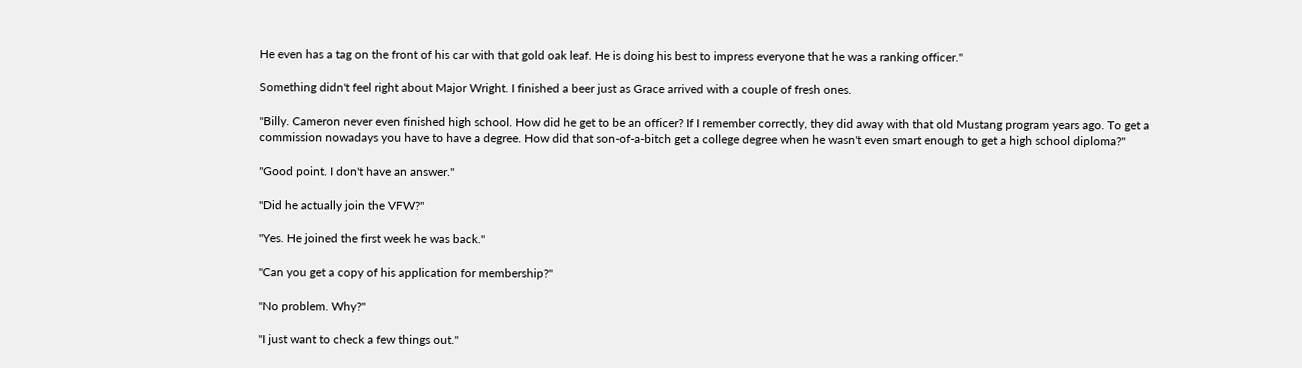He even has a tag on the front of his car with that gold oak leaf. He is doing his best to impress everyone that he was a ranking officer."

Something didn't feel right about Major Wright. I finished a beer just as Grace arrived with a couple of fresh ones.

"Billy. Cameron never even finished high school. How did he get to be an officer? If I remember correctly, they did away with that old Mustang program years ago. To get a commission nowadays you have to have a degree. How did that son-of-a-bitch get a college degree when he wasn't even smart enough to get a high school diploma?"

"Good point. I don't have an answer."

"Did he actually join the VFW?"

"Yes. He joined the first week he was back."

"Can you get a copy of his application for membership?"

"No problem. Why?"

"I just want to check a few things out."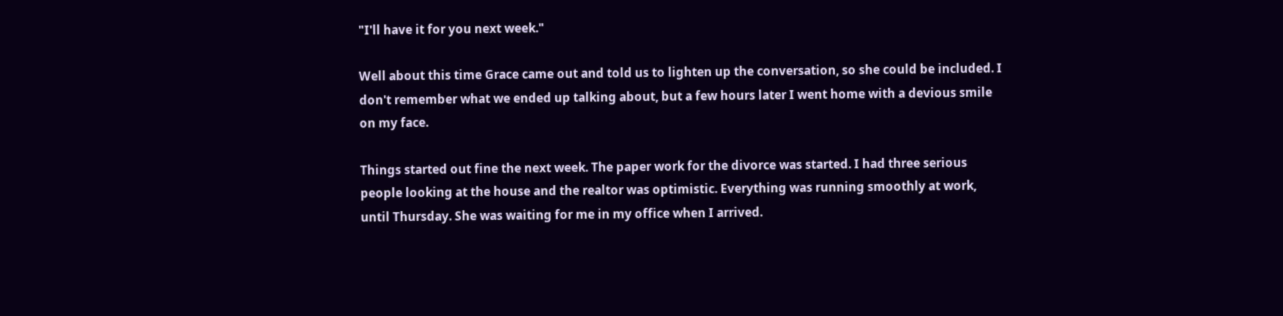"I'll have it for you next week."

Well about this time Grace came out and told us to lighten up the conversation, so she could be included. I don't remember what we ended up talking about, but a few hours later I went home with a devious smile on my face.

Things started out fine the next week. The paper work for the divorce was started. I had three serious people looking at the house and the realtor was optimistic. Everything was running smoothly at work, until Thursday. She was waiting for me in my office when I arrived.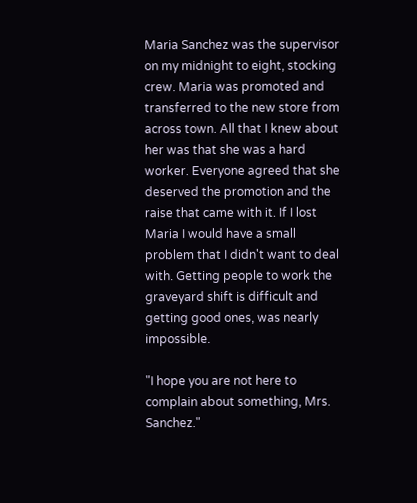Maria Sanchez was the supervisor on my midnight to eight, stocking crew. Maria was promoted and transferred to the new store from across town. All that I knew about her was that she was a hard worker. Everyone agreed that she deserved the promotion and the raise that came with it. If I lost Maria I would have a small problem that I didn't want to deal with. Getting people to work the graveyard shift is difficult and getting good ones, was nearly impossible.

"I hope you are not here to complain about something, Mrs. Sanchez."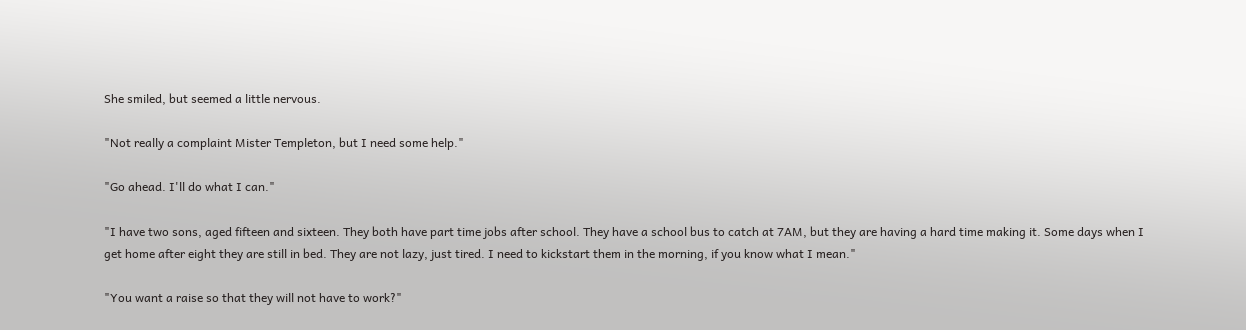She smiled, but seemed a little nervous.

"Not really a complaint Mister Templeton, but I need some help."

"Go ahead. I'll do what I can."

"I have two sons, aged fifteen and sixteen. They both have part time jobs after school. They have a school bus to catch at 7AM, but they are having a hard time making it. Some days when I get home after eight they are still in bed. They are not lazy, just tired. I need to kickstart them in the morning, if you know what I mean."

"You want a raise so that they will not have to work?"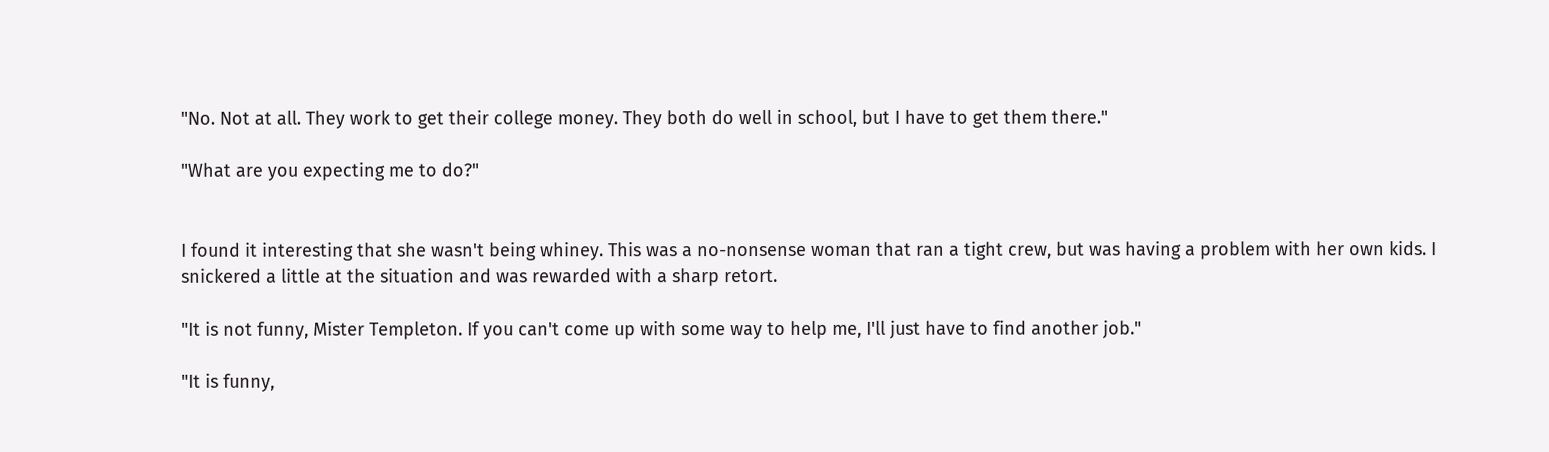"No. Not at all. They work to get their college money. They both do well in school, but I have to get them there."

"What are you expecting me to do?"


I found it interesting that she wasn't being whiney. This was a no-nonsense woman that ran a tight crew, but was having a problem with her own kids. I snickered a little at the situation and was rewarded with a sharp retort.

"It is not funny, Mister Templeton. If you can't come up with some way to help me, I'll just have to find another job."

"It is funny,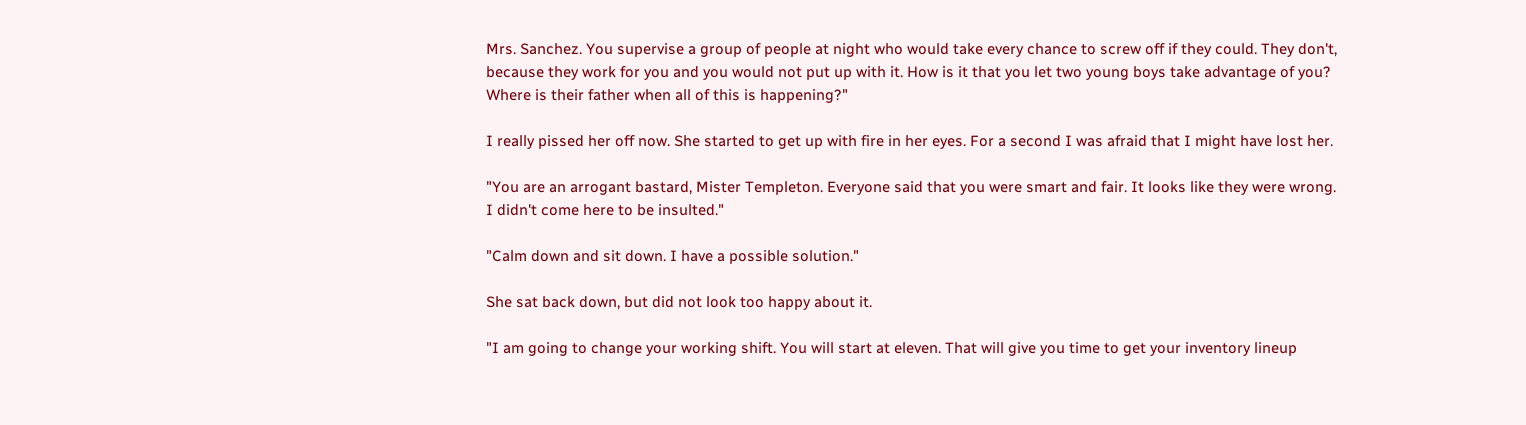Mrs. Sanchez. You supervise a group of people at night who would take every chance to screw off if they could. They don't, because they work for you and you would not put up with it. How is it that you let two young boys take advantage of you? Where is their father when all of this is happening?"

I really pissed her off now. She started to get up with fire in her eyes. For a second I was afraid that I might have lost her.

"You are an arrogant bastard, Mister Templeton. Everyone said that you were smart and fair. It looks like they were wrong. I didn't come here to be insulted."

"Calm down and sit down. I have a possible solution."

She sat back down, but did not look too happy about it.

"I am going to change your working shift. You will start at eleven. That will give you time to get your inventory lineup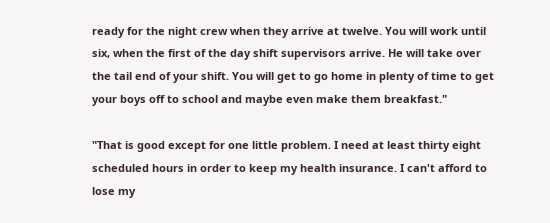ready for the night crew when they arrive at twelve. You will work until six, when the first of the day shift supervisors arrive. He will take over the tail end of your shift. You will get to go home in plenty of time to get your boys off to school and maybe even make them breakfast."

"That is good except for one little problem. I need at least thirty eight scheduled hours in order to keep my health insurance. I can't afford to lose my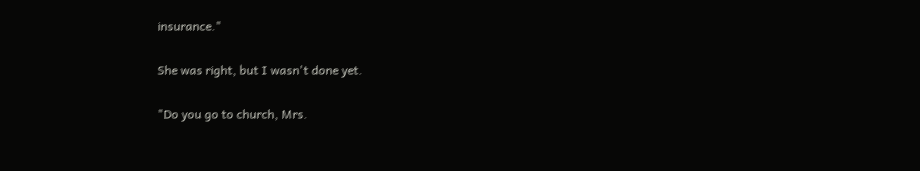insurance."

She was right, but I wasn't done yet.

"Do you go to church, Mrs.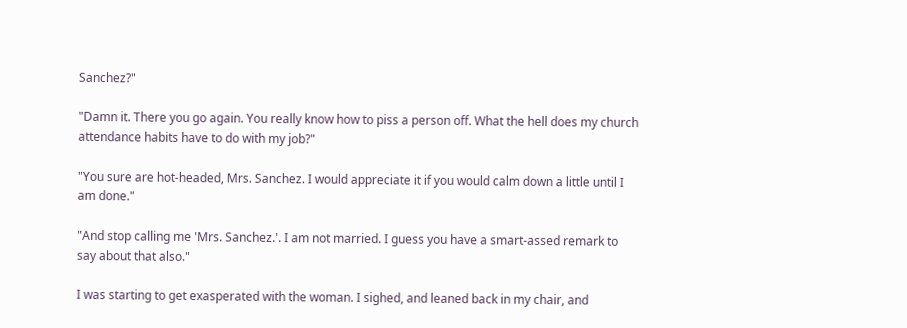Sanchez?"

"Damn it. There you go again. You really know how to piss a person off. What the hell does my church attendance habits have to do with my job?"

"You sure are hot-headed, Mrs. Sanchez. I would appreciate it if you would calm down a little until I am done."

"And stop calling me 'Mrs. Sanchez.'. I am not married. I guess you have a smart-assed remark to say about that also."

I was starting to get exasperated with the woman. I sighed, and leaned back in my chair, and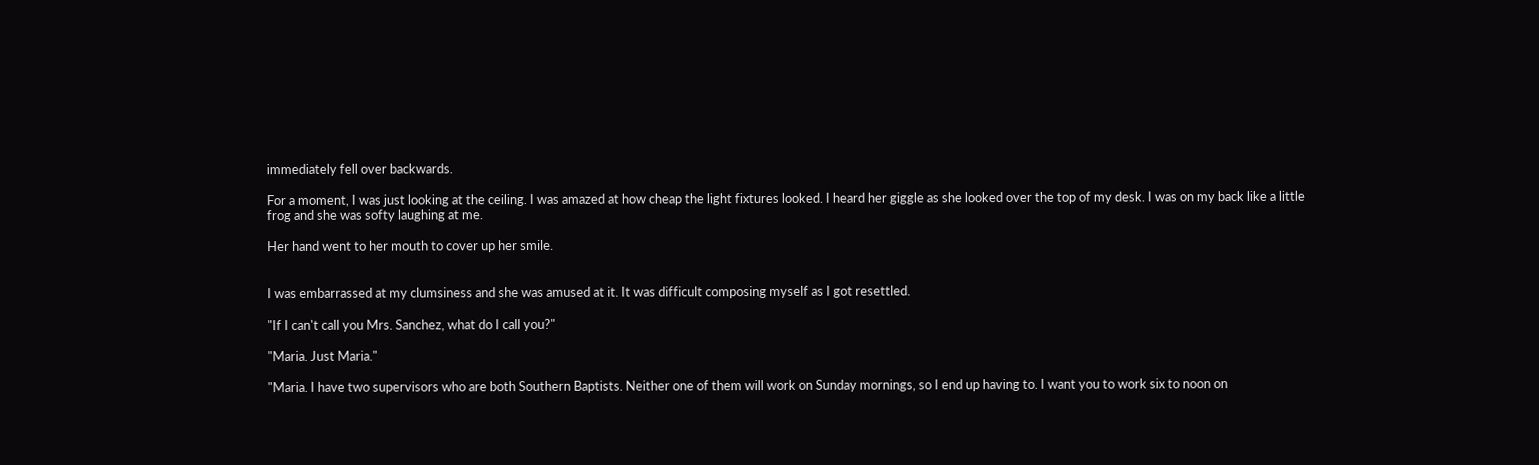immediately fell over backwards.

For a moment, I was just looking at the ceiling. I was amazed at how cheap the light fixtures looked. I heard her giggle as she looked over the top of my desk. I was on my back like a little frog and she was softy laughing at me.

Her hand went to her mouth to cover up her smile.


I was embarrassed at my clumsiness and she was amused at it. It was difficult composing myself as I got resettled.

"If I can't call you Mrs. Sanchez, what do I call you?"

"Maria. Just Maria."

"Maria. I have two supervisors who are both Southern Baptists. Neither one of them will work on Sunday mornings, so I end up having to. I want you to work six to noon on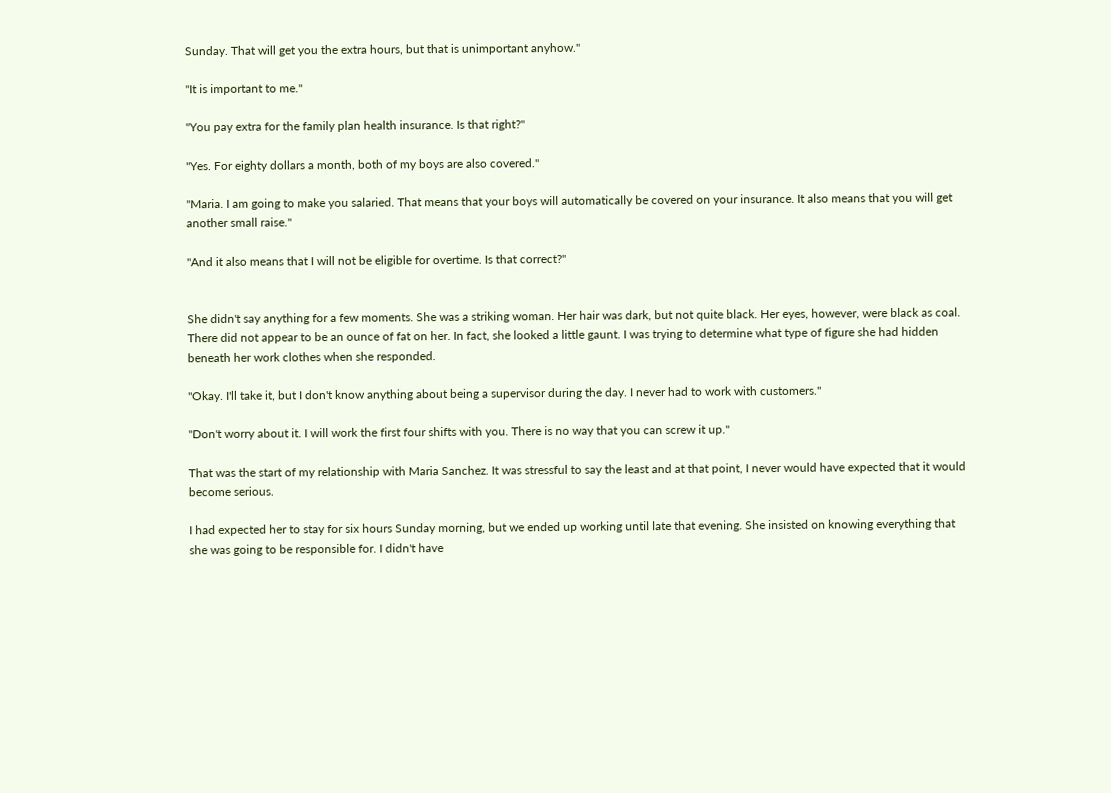Sunday. That will get you the extra hours, but that is unimportant anyhow."

"It is important to me."

"You pay extra for the family plan health insurance. Is that right?"

"Yes. For eighty dollars a month, both of my boys are also covered."

"Maria. I am going to make you salaried. That means that your boys will automatically be covered on your insurance. It also means that you will get another small raise."

"And it also means that I will not be eligible for overtime. Is that correct?"


She didn't say anything for a few moments. She was a striking woman. Her hair was dark, but not quite black. Her eyes, however, were black as coal. There did not appear to be an ounce of fat on her. In fact, she looked a little gaunt. I was trying to determine what type of figure she had hidden beneath her work clothes when she responded.

"Okay. I'll take it, but I don't know anything about being a supervisor during the day. I never had to work with customers."

"Don't worry about it. I will work the first four shifts with you. There is no way that you can screw it up."

That was the start of my relationship with Maria Sanchez. It was stressful to say the least and at that point, I never would have expected that it would become serious.

I had expected her to stay for six hours Sunday morning, but we ended up working until late that evening. She insisted on knowing everything that she was going to be responsible for. I didn't have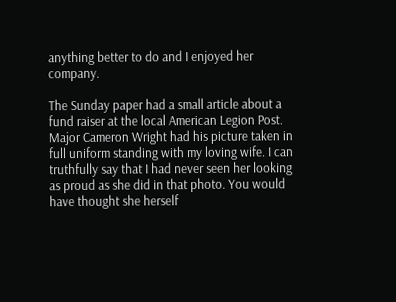anything better to do and I enjoyed her company.

The Sunday paper had a small article about a fund raiser at the local American Legion Post. Major Cameron Wright had his picture taken in full uniform standing with my loving wife. I can truthfully say that I had never seen her looking as proud as she did in that photo. You would have thought she herself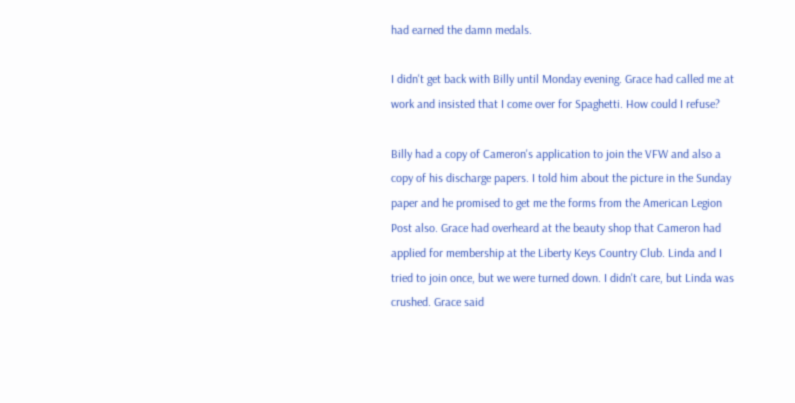had earned the damn medals.

I didn't get back with Billy until Monday evening. Grace had called me at work and insisted that I come over for Spaghetti. How could I refuse?

Billy had a copy of Cameron's application to join the VFW and also a copy of his discharge papers. I told him about the picture in the Sunday paper and he promised to get me the forms from the American Legion Post also. Grace had overheard at the beauty shop that Cameron had applied for membership at the Liberty Keys Country Club. Linda and I tried to join once, but we were turned down. I didn't care, but Linda was crushed. Grace said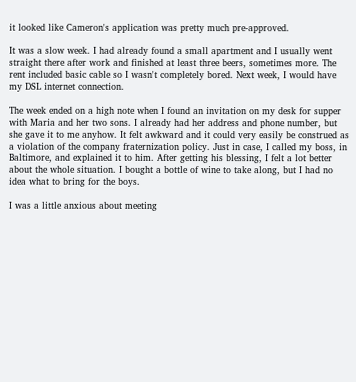it looked like Cameron's application was pretty much pre-approved.

It was a slow week. I had already found a small apartment and I usually went straight there after work and finished at least three beers, sometimes more. The rent included basic cable so I wasn't completely bored. Next week, I would have my DSL internet connection.

The week ended on a high note when I found an invitation on my desk for supper with Maria and her two sons. I already had her address and phone number, but she gave it to me anyhow. It felt awkward and it could very easily be construed as a violation of the company fraternization policy. Just in case, I called my boss, in Baltimore, and explained it to him. After getting his blessing, I felt a lot better about the whole situation. I bought a bottle of wine to take along, but I had no idea what to bring for the boys.

I was a little anxious about meeting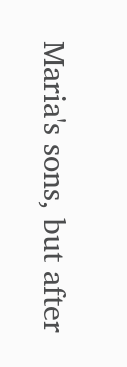Maria's sons, but after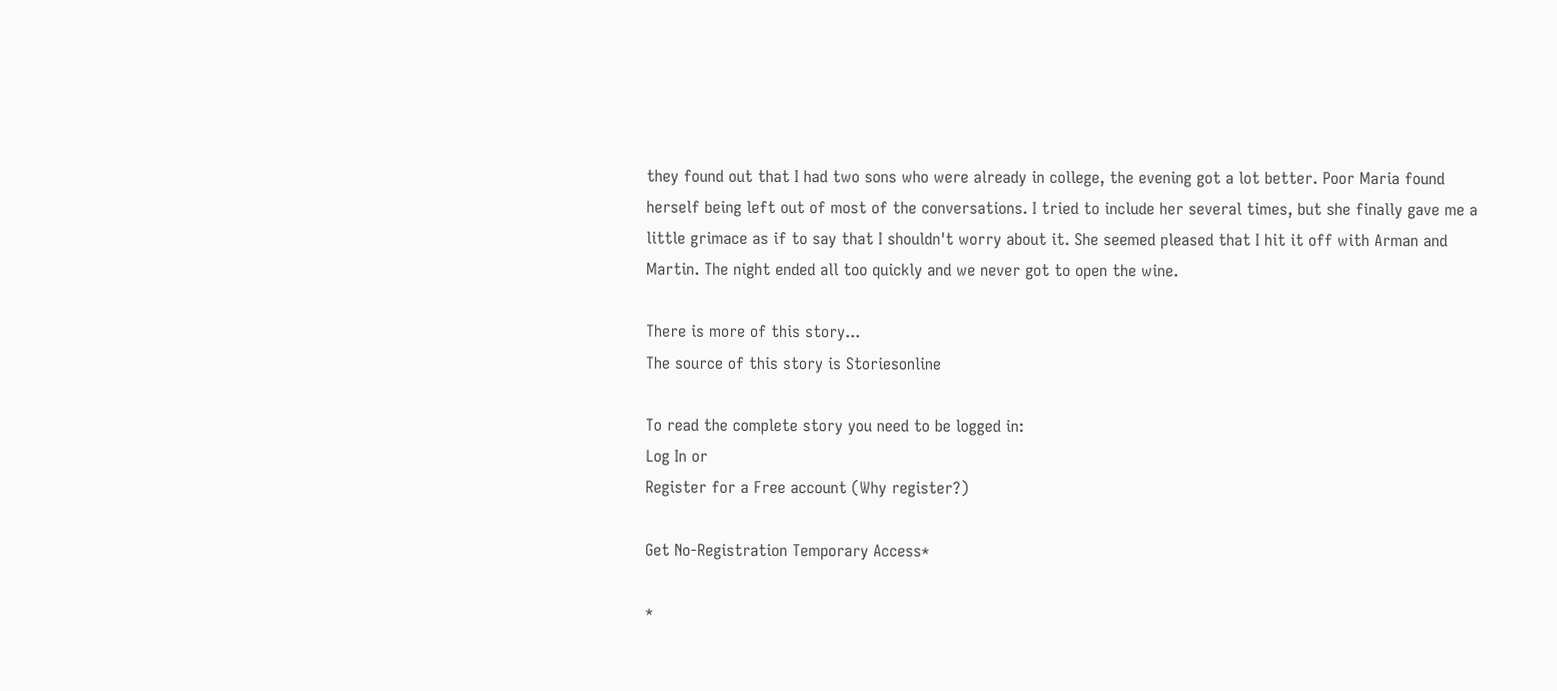they found out that I had two sons who were already in college, the evening got a lot better. Poor Maria found herself being left out of most of the conversations. I tried to include her several times, but she finally gave me a little grimace as if to say that I shouldn't worry about it. She seemed pleased that I hit it off with Arman and Martin. The night ended all too quickly and we never got to open the wine.

There is more of this story...
The source of this story is Storiesonline

To read the complete story you need to be logged in:
Log In or
Register for a Free account (Why register?)

Get No-Registration Temporary Access*

*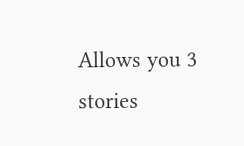Allows you 3 stories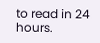to read in 24 hours.